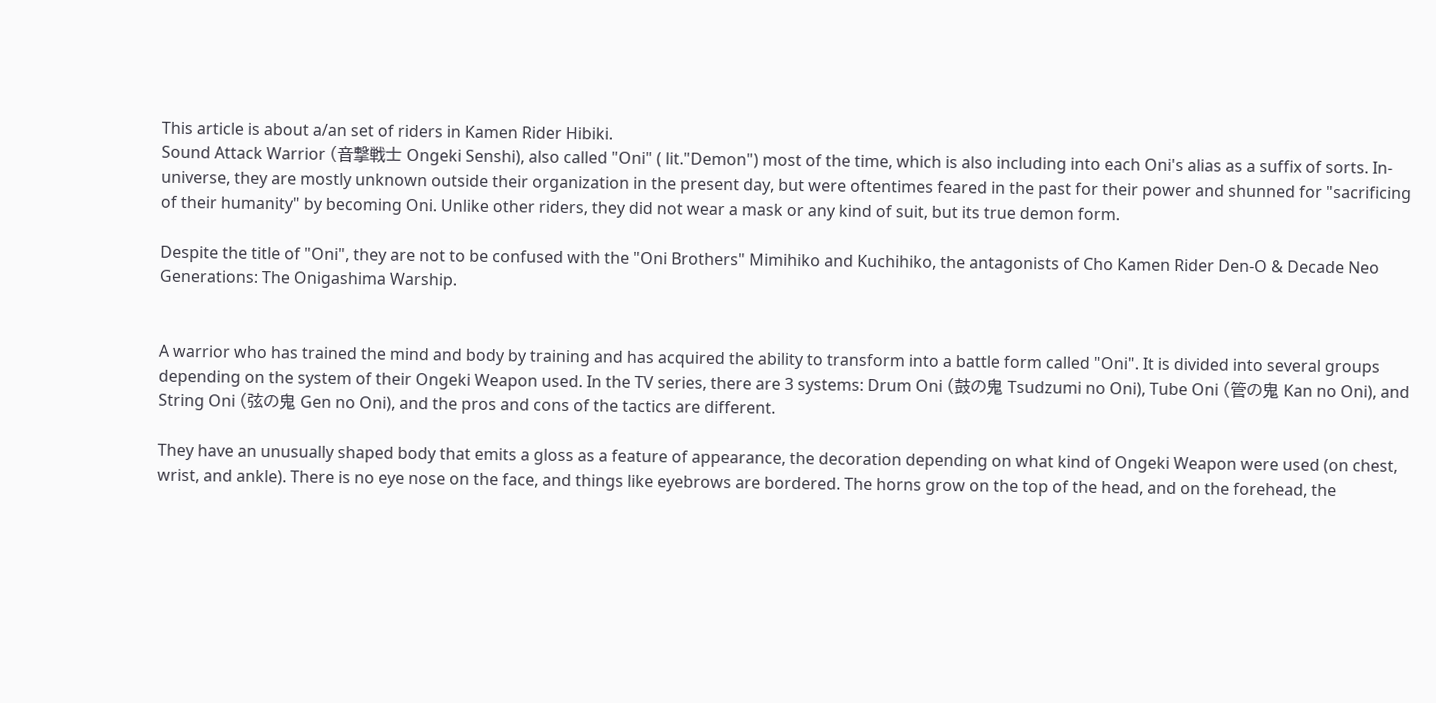This article is about a/an set of riders in Kamen Rider Hibiki.
Sound Attack Warrior (音撃戦士 Ongeki Senshi), also called "Oni" ( lit."Demon") most of the time, which is also including into each Oni's alias as a suffix of sorts. In-universe, they are mostly unknown outside their organization in the present day, but were oftentimes feared in the past for their power and shunned for "sacrificing of their humanity" by becoming Oni. Unlike other riders, they did not wear a mask or any kind of suit, but its true demon form.

Despite the title of "Oni", they are not to be confused with the "Oni Brothers" Mimihiko and Kuchihiko, the antagonists of Cho Kamen Rider Den-O & Decade Neo Generations: The Onigashima Warship.


A warrior who has trained the mind and body by training and has acquired the ability to transform into a battle form called "Oni". It is divided into several groups depending on the system of their Ongeki Weapon used. In the TV series, there are 3 systems: Drum Oni (鼓の鬼 Tsudzumi no Oni), Tube Oni (管の鬼 Kan no Oni), and String Oni (弦の鬼 Gen no Oni), and the pros and cons of the tactics are different.

They have an unusually shaped body that emits a gloss as a feature of appearance, the decoration depending on what kind of Ongeki Weapon were used (on chest, wrist, and ankle). There is no eye nose on the face, and things like eyebrows are bordered. The horns grow on the top of the head, and on the forehead, the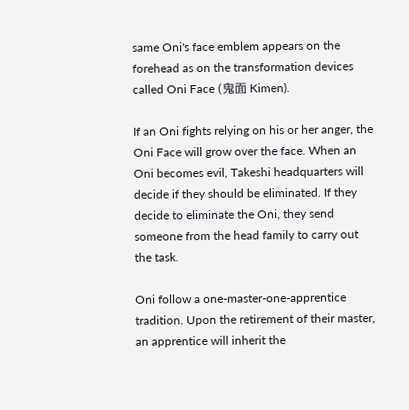same Oni's face emblem appears on the forehead as on the transformation devices called Oni Face (鬼面 Kimen).

If an Oni fights relying on his or her anger, the Oni Face will grow over the face. When an Oni becomes evil, Takeshi headquarters will decide if they should be eliminated. If they decide to eliminate the Oni, they send someone from the head family to carry out the task.

Oni follow a one-master-one-apprentice tradition. Upon the retirement of their master, an apprentice will inherit the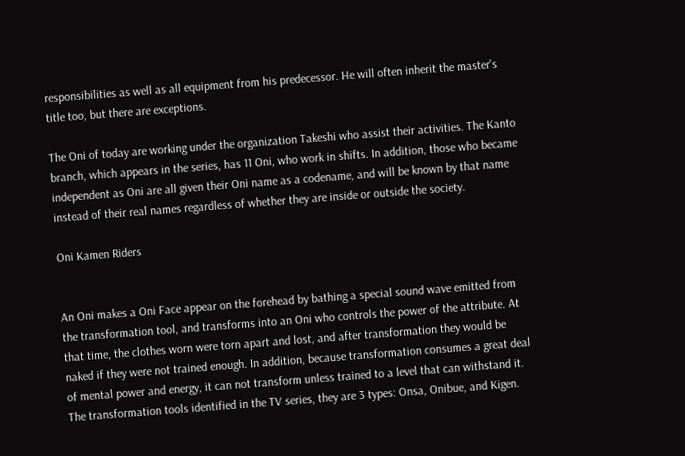responsibilities as well as all equipment from his predecessor. He will often inherit the master's title too, but there are exceptions.

The Oni of today are working under the organization Takeshi who assist their activities. The Kanto branch, which appears in the series, has 11 Oni, who work in shifts. In addition, those who became independent as Oni are all given their Oni name as a codename, and will be known by that name instead of their real names regardless of whether they are inside or outside the society.

Oni Kamen Riders


An Oni makes a Oni Face appear on the forehead by bathing a special sound wave emitted from the transformation tool, and transforms into an Oni who controls the power of the attribute. At that time, the clothes worn were torn apart and lost, and after transformation they would be naked if they were not trained enough. In addition, because transformation consumes a great deal of mental power and energy, it can not transform unless trained to a level that can withstand it. The transformation tools identified in the TV series, they are 3 types: Onsa, Onibue, and Kigen.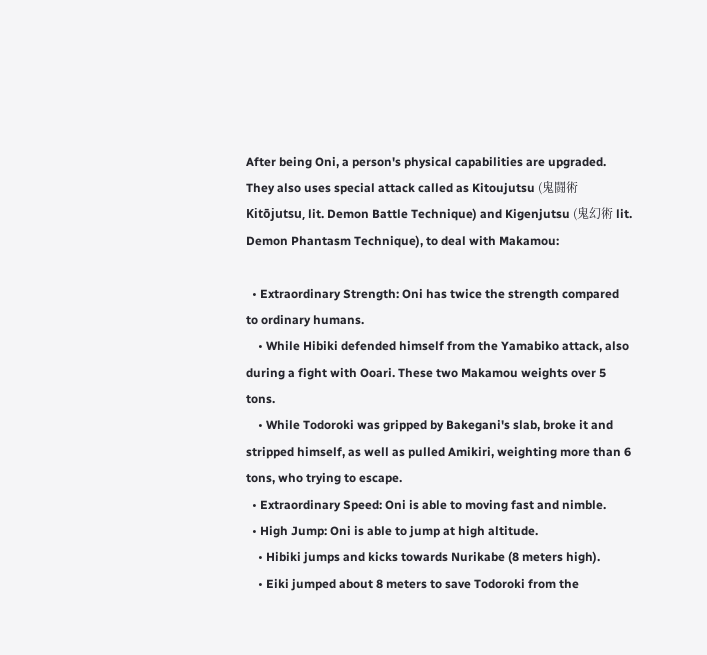After being Oni, a person's physical capabilities are upgraded. They also uses special attack called as Kitoujutsu (鬼闘術 Kitōjutsu, lit. Demon Battle Technique) and Kigenjutsu (鬼幻術 lit. Demon Phantasm Technique), to deal with Makamou:

  • Extraordinary Strength: Oni has twice the strength compared to ordinary humans.
    • While Hibiki defended himself from the Yamabiko attack, also during a fight with Ooari. These two Makamou weights over 5 tons.
    • While Todoroki was gripped by Bakegani's slab, broke it and stripped himself, as well as pulled Amikiri, weighting more than 6 tons, who trying to escape.
  • Extraordinary Speed: Oni is able to moving fast and nimble.
  • High Jump: Oni is able to jump at high altitude.
    • Hibiki jumps and kicks towards Nurikabe (8 meters high).
    • Eiki jumped about 8 meters to save Todoroki from the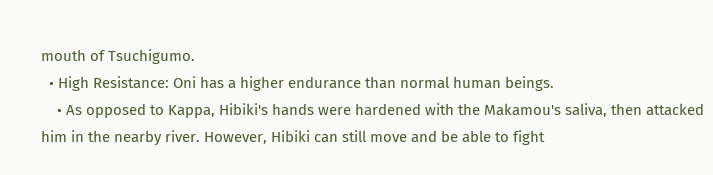mouth of Tsuchigumo.
  • High Resistance: Oni has a higher endurance than normal human beings.
    • As opposed to Kappa, Hibiki's hands were hardened with the Makamou's saliva, then attacked him in the nearby river. However, Hibiki can still move and be able to fight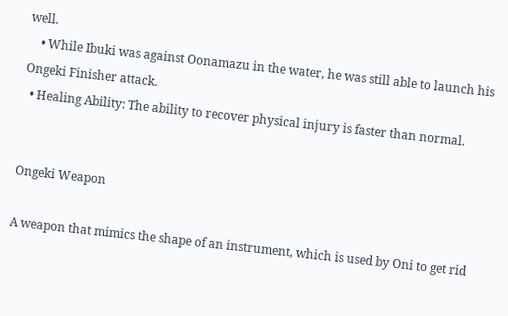well.
    • While Ibuki was against Oonamazu in the water, he was still able to launch his Ongeki Finisher attack.
  • Healing Ability: The ability to recover physical injury is faster than normal.


Ongeki Weapon

A weapon that mimics the shape of an instrument, which is used by Oni to get rid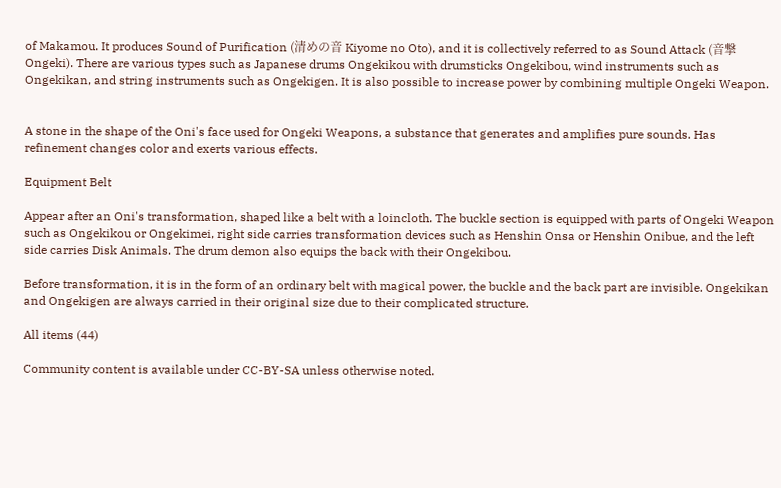of Makamou. It produces Sound of Purification (清めの音 Kiyome no Oto), and it is collectively referred to as Sound Attack (音撃 Ongeki). There are various types such as Japanese drums Ongekikou with drumsticks Ongekibou, wind instruments such as Ongekikan, and string instruments such as Ongekigen. It is also possible to increase power by combining multiple Ongeki Weapon.


A stone in the shape of the Oni's face used for Ongeki Weapons, a substance that generates and amplifies pure sounds. Has refinement changes color and exerts various effects.

Equipment Belt

Appear after an Oni's transformation, shaped like a belt with a loincloth. The buckle section is equipped with parts of Ongeki Weapon such as Ongekikou or Ongekimei, right side carries transformation devices such as Henshin Onsa or Henshin Onibue, and the left side carries Disk Animals. The drum demon also equips the back with their Ongekibou.

Before transformation, it is in the form of an ordinary belt with magical power, the buckle and the back part are invisible. Ongekikan and Ongekigen are always carried in their original size due to their complicated structure.

All items (44)

Community content is available under CC-BY-SA unless otherwise noted.